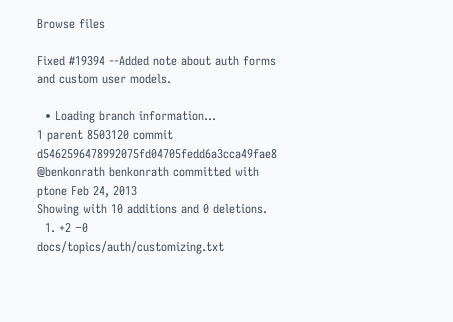Browse files

Fixed #19394 --Added note about auth forms and custom user models.

  • Loading branch information...
1 parent 8503120 commit d5462596478992075fd04705fedd6a3cca49fae8 @benkonrath benkonrath committed with ptone Feb 24, 2013
Showing with 10 additions and 0 deletions.
  1. +2 −0 docs/topics/auth/customizing.txt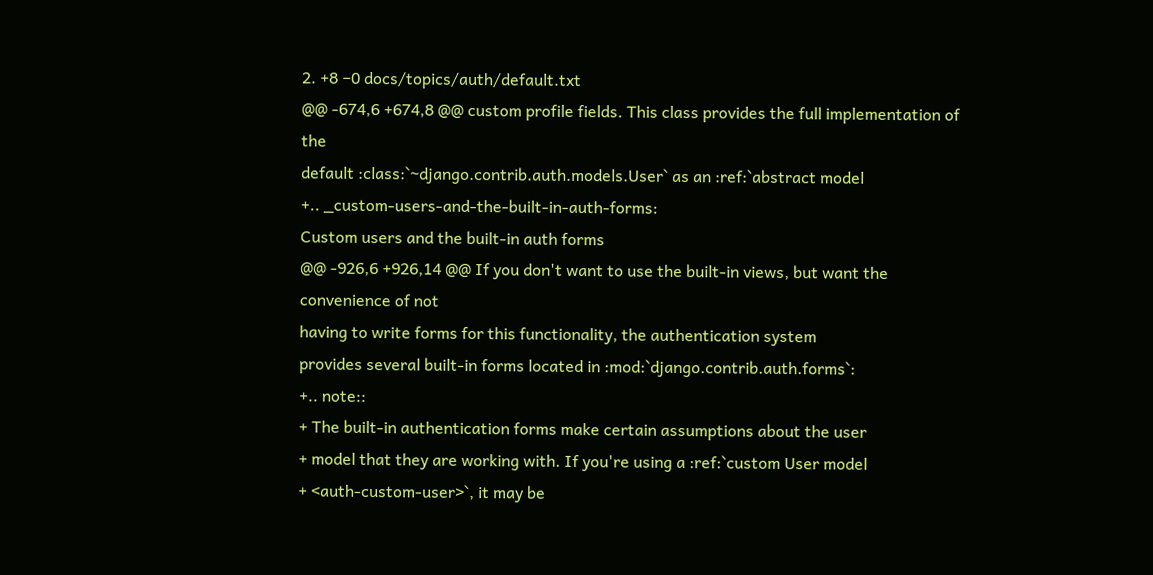2. +8 −0 docs/topics/auth/default.txt
@@ -674,6 +674,8 @@ custom profile fields. This class provides the full implementation of the
default :class:`~django.contrib.auth.models.User` as an :ref:`abstract model
+.. _custom-users-and-the-built-in-auth-forms:
Custom users and the built-in auth forms
@@ -926,6 +926,14 @@ If you don't want to use the built-in views, but want the convenience of not
having to write forms for this functionality, the authentication system
provides several built-in forms located in :mod:`django.contrib.auth.forms`:
+.. note::
+ The built-in authentication forms make certain assumptions about the user
+ model that they are working with. If you're using a :ref:`custom User model
+ <auth-custom-user>`, it may be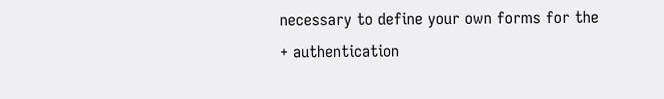necessary to define your own forms for the
+ authentication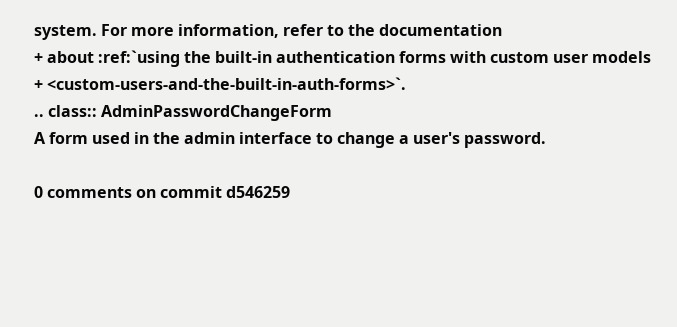system. For more information, refer to the documentation
+ about :ref:`using the built-in authentication forms with custom user models
+ <custom-users-and-the-built-in-auth-forms>`.
.. class:: AdminPasswordChangeForm
A form used in the admin interface to change a user's password.

0 comments on commit d546259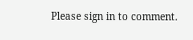Please sign in to comment.